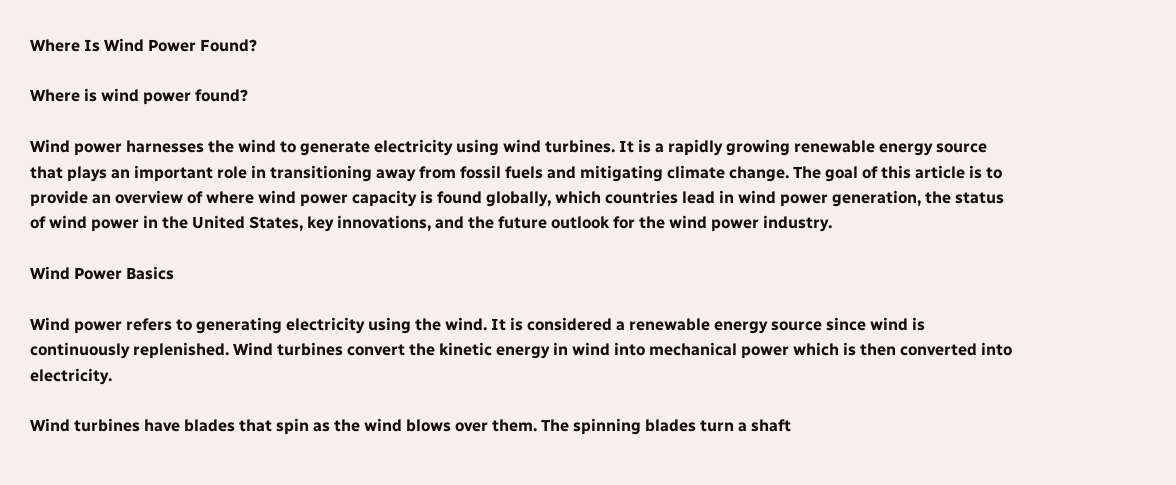Where Is Wind Power Found?

Where is wind power found?

Wind power harnesses the wind to generate electricity using wind turbines. It is a rapidly growing renewable energy source that plays an important role in transitioning away from fossil fuels and mitigating climate change. The goal of this article is to provide an overview of where wind power capacity is found globally, which countries lead in wind power generation, the status of wind power in the United States, key innovations, and the future outlook for the wind power industry.

Wind Power Basics

Wind power refers to generating electricity using the wind. It is considered a renewable energy source since wind is continuously replenished. Wind turbines convert the kinetic energy in wind into mechanical power which is then converted into electricity.

Wind turbines have blades that spin as the wind blows over them. The spinning blades turn a shaft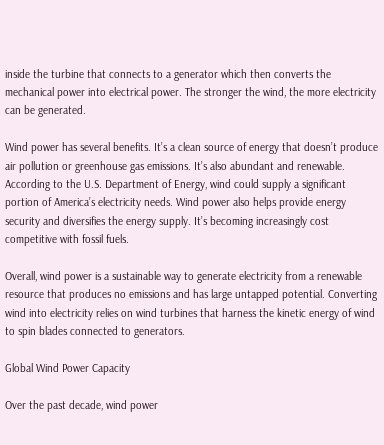inside the turbine that connects to a generator which then converts the mechanical power into electrical power. The stronger the wind, the more electricity can be generated.

Wind power has several benefits. It’s a clean source of energy that doesn’t produce air pollution or greenhouse gas emissions. It’s also abundant and renewable. According to the U.S. Department of Energy, wind could supply a significant portion of America’s electricity needs. Wind power also helps provide energy security and diversifies the energy supply. It’s becoming increasingly cost competitive with fossil fuels.

Overall, wind power is a sustainable way to generate electricity from a renewable resource that produces no emissions and has large untapped potential. Converting wind into electricity relies on wind turbines that harness the kinetic energy of wind to spin blades connected to generators.

Global Wind Power Capacity

Over the past decade, wind power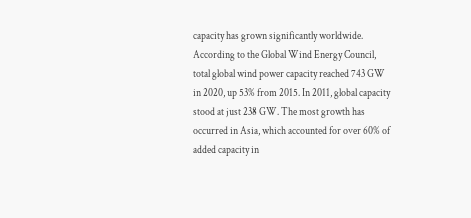capacity has grown significantly worldwide. According to the Global Wind Energy Council, total global wind power capacity reached 743 GW in 2020, up 53% from 2015. In 2011, global capacity stood at just 238 GW. The most growth has occurred in Asia, which accounted for over 60% of added capacity in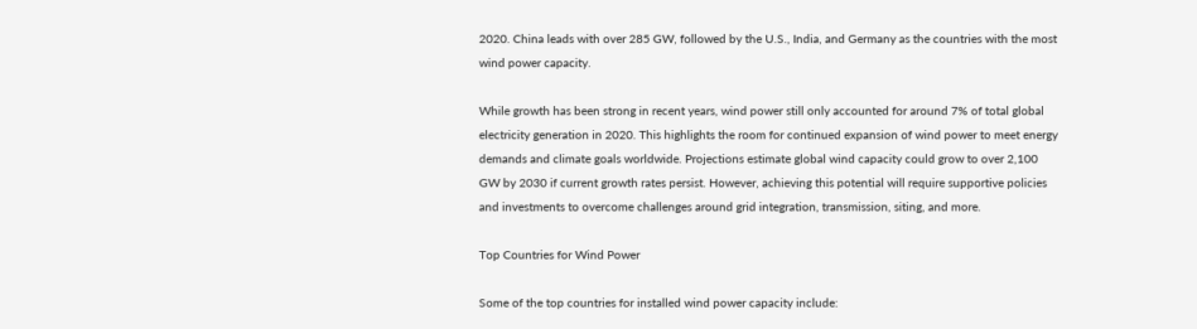2020. China leads with over 285 GW, followed by the U.S., India, and Germany as the countries with the most wind power capacity.

While growth has been strong in recent years, wind power still only accounted for around 7% of total global electricity generation in 2020. This highlights the room for continued expansion of wind power to meet energy demands and climate goals worldwide. Projections estimate global wind capacity could grow to over 2,100 GW by 2030 if current growth rates persist. However, achieving this potential will require supportive policies and investments to overcome challenges around grid integration, transmission, siting, and more.

Top Countries for Wind Power

Some of the top countries for installed wind power capacity include: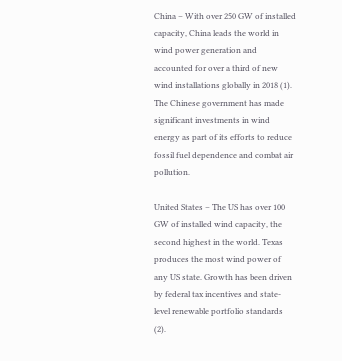China – With over 250 GW of installed capacity, China leads the world in wind power generation and accounted for over a third of new wind installations globally in 2018 (1). The Chinese government has made significant investments in wind energy as part of its efforts to reduce fossil fuel dependence and combat air pollution.

United States – The US has over 100 GW of installed wind capacity, the second highest in the world. Texas produces the most wind power of any US state. Growth has been driven by federal tax incentives and state-level renewable portfolio standards (2).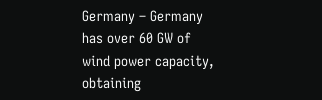Germany – Germany has over 60 GW of wind power capacity, obtaining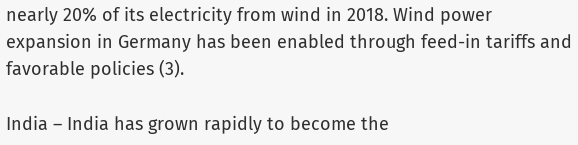nearly 20% of its electricity from wind in 2018. Wind power expansion in Germany has been enabled through feed-in tariffs and favorable policies (3).

India – India has grown rapidly to become the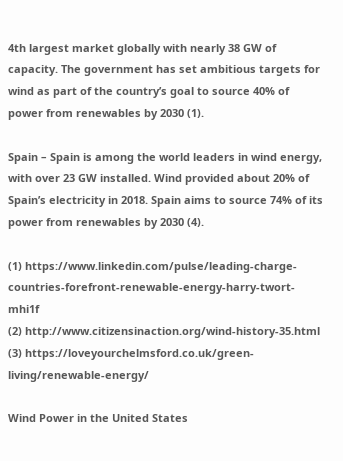4th largest market globally with nearly 38 GW of capacity. The government has set ambitious targets for wind as part of the country’s goal to source 40% of power from renewables by 2030 (1).

Spain – Spain is among the world leaders in wind energy, with over 23 GW installed. Wind provided about 20% of Spain’s electricity in 2018. Spain aims to source 74% of its power from renewables by 2030 (4).

(1) https://www.linkedin.com/pulse/leading-charge-countries-forefront-renewable-energy-harry-twort-mhi1f
(2) http://www.citizensinaction.org/wind-history-35.html
(3) https://loveyourchelmsford.co.uk/green-living/renewable-energy/

Wind Power in the United States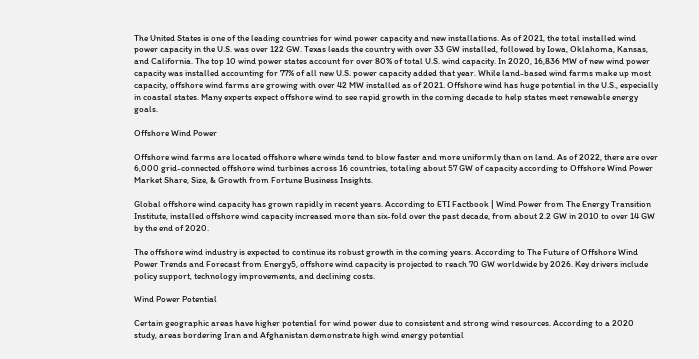The United States is one of the leading countries for wind power capacity and new installations. As of 2021, the total installed wind power capacity in the U.S. was over 122 GW. Texas leads the country with over 33 GW installed, followed by Iowa, Oklahoma, Kansas, and California. The top 10 wind power states account for over 80% of total U.S. wind capacity. In 2020, 16,836 MW of new wind power capacity was installed accounting for 77% of all new U.S. power capacity added that year. While land-based wind farms make up most capacity, offshore wind farms are growing with over 42 MW installed as of 2021. Offshore wind has huge potential in the U.S., especially in coastal states. Many experts expect offshore wind to see rapid growth in the coming decade to help states meet renewable energy goals.

Offshore Wind Power

Offshore wind farms are located offshore where winds tend to blow faster and more uniformly than on land. As of 2022, there are over 6,000 grid-connected offshore wind turbines across 16 countries, totaling about 57 GW of capacity according to Offshore Wind Power Market Share, Size, & Growth from Fortune Business Insights.

Global offshore wind capacity has grown rapidly in recent years. According to ETI Factbook | Wind Power from The Energy Transition Institute, installed offshore wind capacity increased more than six-fold over the past decade, from about 2.2 GW in 2010 to over 14 GW by the end of 2020.

The offshore wind industry is expected to continue its robust growth in the coming years. According to The Future of Offshore Wind Power Trends and Forecast from Energy5, offshore wind capacity is projected to reach 70 GW worldwide by 2026. Key drivers include policy support, technology improvements, and declining costs.

Wind Power Potential

Certain geographic areas have higher potential for wind power due to consistent and strong wind resources. According to a 2020 study, areas bordering Iran and Afghanistan demonstrate high wind energy potential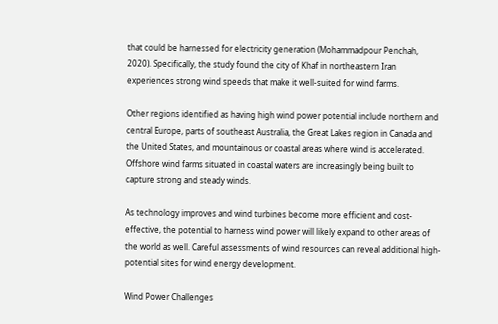that could be harnessed for electricity generation (Mohammadpour Penchah, 2020). Specifically, the study found the city of Khaf in northeastern Iran experiences strong wind speeds that make it well-suited for wind farms.

Other regions identified as having high wind power potential include northern and central Europe, parts of southeast Australia, the Great Lakes region in Canada and the United States, and mountainous or coastal areas where wind is accelerated. Offshore wind farms situated in coastal waters are increasingly being built to capture strong and steady winds.

As technology improves and wind turbines become more efficient and cost-effective, the potential to harness wind power will likely expand to other areas of the world as well. Careful assessments of wind resources can reveal additional high-potential sites for wind energy development.

Wind Power Challenges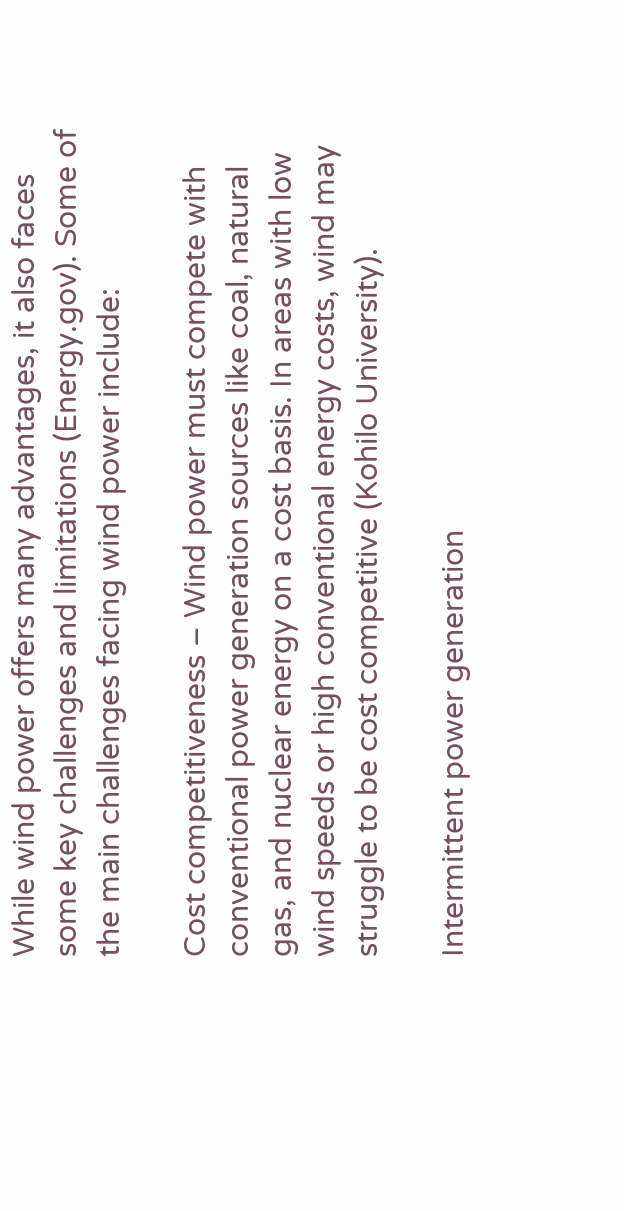While wind power offers many advantages, it also faces some key challenges and limitations (Energy.gov). Some of the main challenges facing wind power include:

Cost competitiveness – Wind power must compete with conventional power generation sources like coal, natural gas, and nuclear energy on a cost basis. In areas with low wind speeds or high conventional energy costs, wind may struggle to be cost competitive (Kohilo University).

Intermittent power generation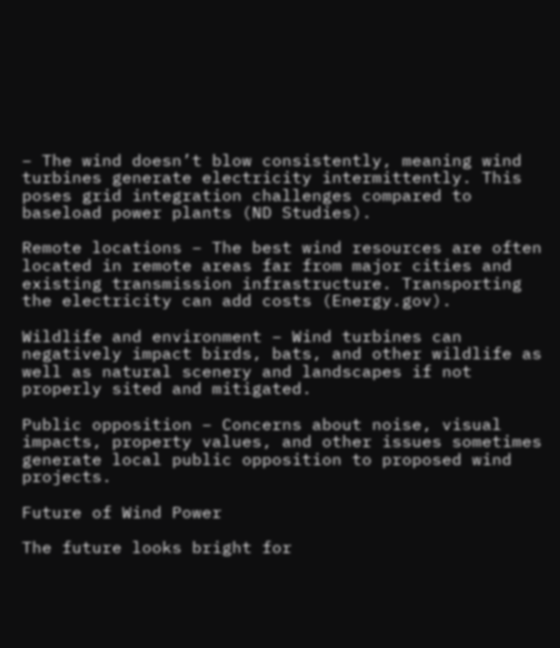– The wind doesn’t blow consistently, meaning wind turbines generate electricity intermittently. This poses grid integration challenges compared to baseload power plants (ND Studies).

Remote locations – The best wind resources are often located in remote areas far from major cities and existing transmission infrastructure. Transporting the electricity can add costs (Energy.gov).

Wildlife and environment – Wind turbines can negatively impact birds, bats, and other wildlife as well as natural scenery and landscapes if not properly sited and mitigated.

Public opposition – Concerns about noise, visual impacts, property values, and other issues sometimes generate local public opposition to proposed wind projects.

Future of Wind Power

The future looks bright for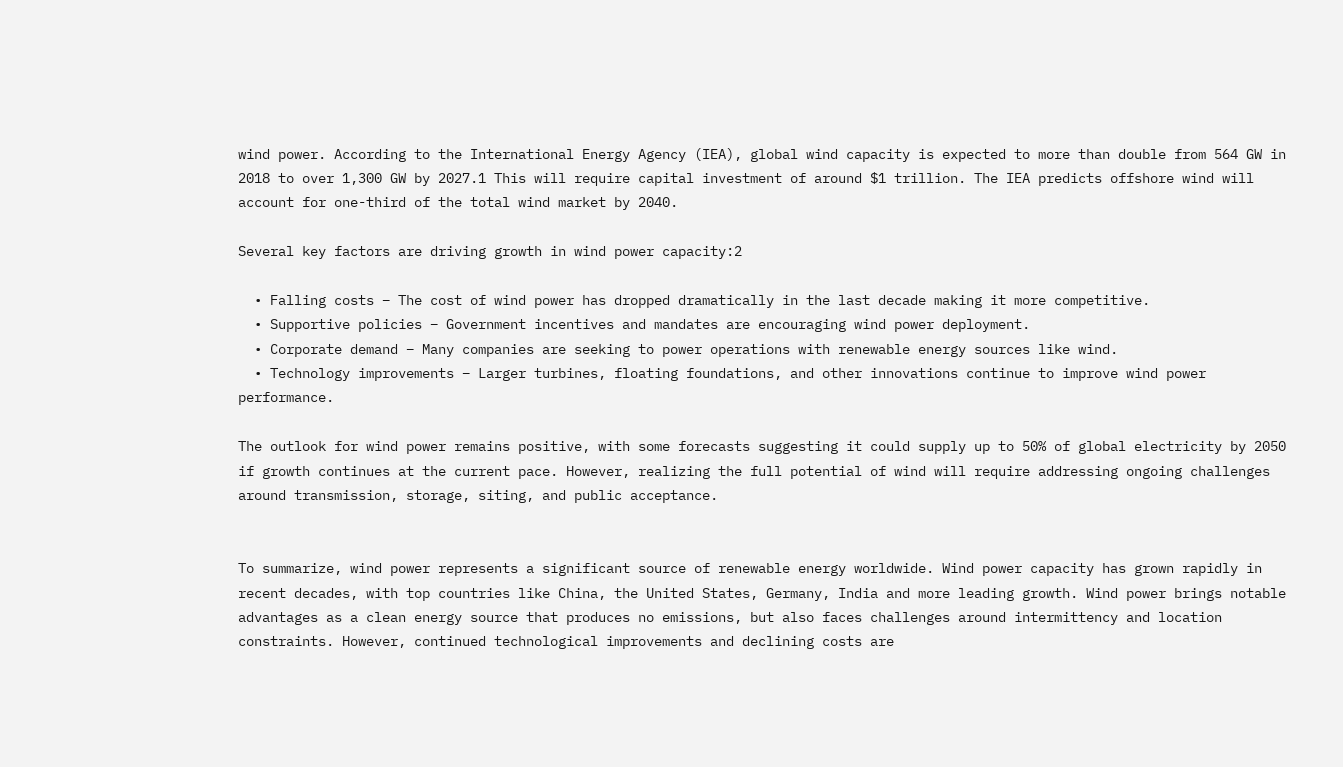wind power. According to the International Energy Agency (IEA), global wind capacity is expected to more than double from 564 GW in 2018 to over 1,300 GW by 2027.1 This will require capital investment of around $1 trillion. The IEA predicts offshore wind will account for one-third of the total wind market by 2040.

Several key factors are driving growth in wind power capacity:2

  • Falling costs – The cost of wind power has dropped dramatically in the last decade making it more competitive.
  • Supportive policies – Government incentives and mandates are encouraging wind power deployment.
  • Corporate demand – Many companies are seeking to power operations with renewable energy sources like wind.
  • Technology improvements – Larger turbines, floating foundations, and other innovations continue to improve wind power performance.

The outlook for wind power remains positive, with some forecasts suggesting it could supply up to 50% of global electricity by 2050 if growth continues at the current pace. However, realizing the full potential of wind will require addressing ongoing challenges around transmission, storage, siting, and public acceptance.


To summarize, wind power represents a significant source of renewable energy worldwide. Wind power capacity has grown rapidly in recent decades, with top countries like China, the United States, Germany, India and more leading growth. Wind power brings notable advantages as a clean energy source that produces no emissions, but also faces challenges around intermittency and location constraints. However, continued technological improvements and declining costs are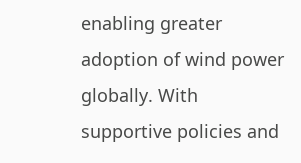enabling greater adoption of wind power globally. With supportive policies and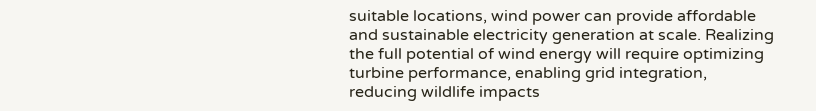suitable locations, wind power can provide affordable and sustainable electricity generation at scale. Realizing the full potential of wind energy will require optimizing turbine performance, enabling grid integration, reducing wildlife impacts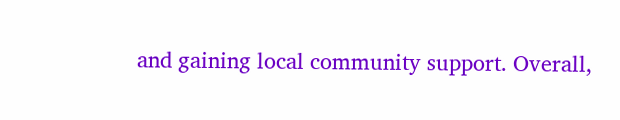and gaining local community support. Overall,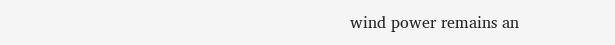wind power remains an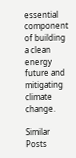essential component of building a clean energy future and mitigating climate change.

Similar Posts